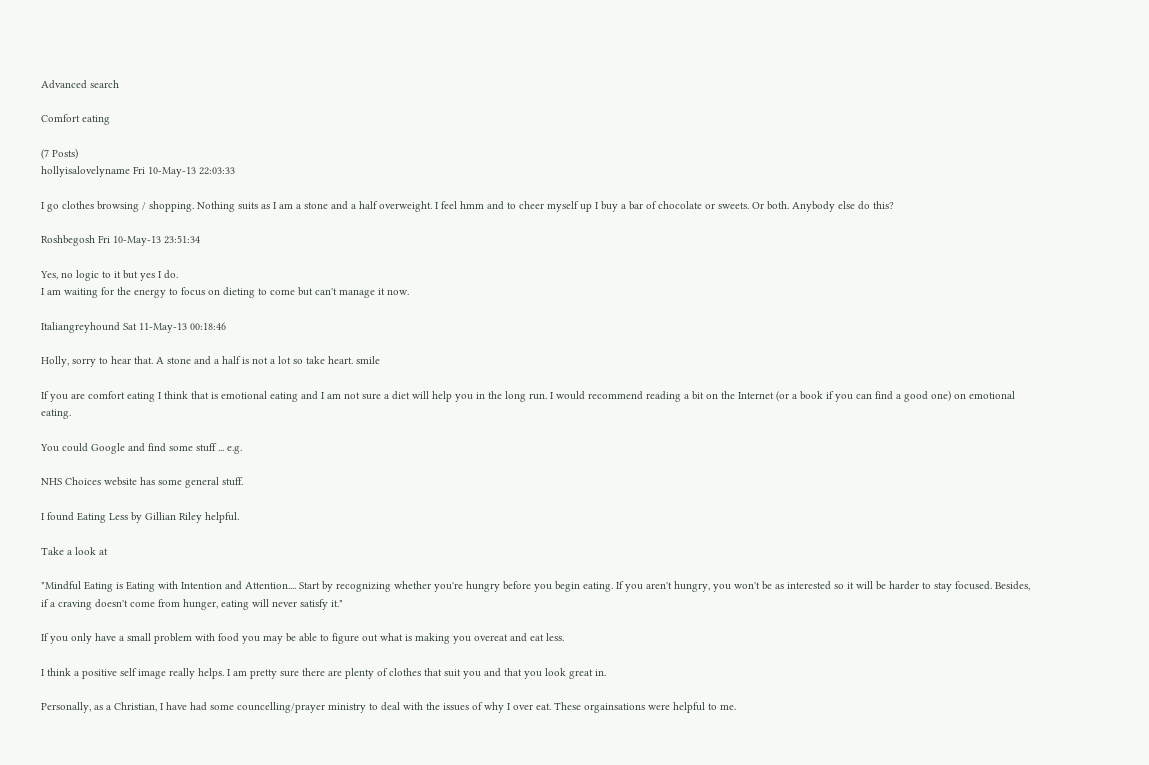Advanced search

Comfort eating

(7 Posts)
hollyisalovelyname Fri 10-May-13 22:03:33

I go clothes browsing / shopping. Nothing suits as I am a stone and a half overweight. I feel hmm and to cheer myself up I buy a bar of chocolate or sweets. Or both. Anybody else do this?

Roshbegosh Fri 10-May-13 23:51:34

Yes, no logic to it but yes I do.
I am waiting for the energy to focus on dieting to come but can't manage it now.

Italiangreyhound Sat 11-May-13 00:18:46

Holly, sorry to hear that. A stone and a half is not a lot so take heart. smile

If you are comfort eating I think that is emotional eating and I am not sure a diet will help you in the long run. I would recommend reading a bit on the Internet (or a book if you can find a good one) on emotional eating.

You could Google and find some stuff ... e.g.

NHS Choices website has some general stuff.

I found Eating Less by Gillian Riley helpful.

Take a look at

"Mindful Eating is Eating with Intention and Attention.... Start by recognizing whether you're hungry before you begin eating. If you aren't hungry, you won't be as interested so it will be harder to stay focused. Besides, if a craving doesn't come from hunger, eating will never satisfy it."

If you only have a small problem with food you may be able to figure out what is making you overeat and eat less.

I think a positive self image really helps. I am pretty sure there are plenty of clothes that suit you and that you look great in.

Personally, as a Christian, I have had some councelling/prayer ministry to deal with the issues of why I over eat. These orgainsations were helpful to me.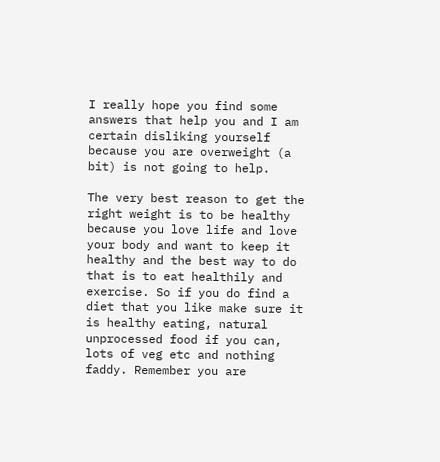I really hope you find some answers that help you and I am certain disliking yourself because you are overweight (a bit) is not going to help.

The very best reason to get the right weight is to be healthy because you love life and love your body and want to keep it healthy and the best way to do that is to eat healthily and exercise. So if you do find a diet that you like make sure it is healthy eating, natural unprocessed food if you can, lots of veg etc and nothing faddy. Remember you are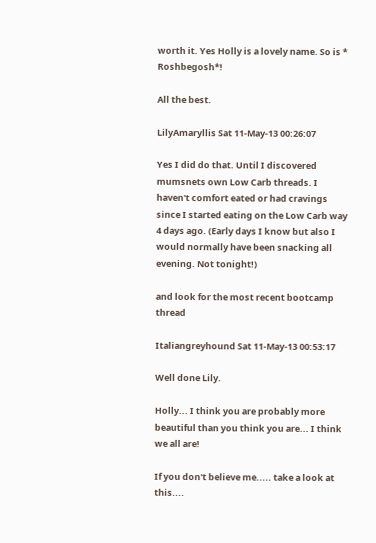worth it. Yes Holly is a lovely name. So is * Roshbegosh*!

All the best.

LilyAmaryllis Sat 11-May-13 00:26:07

Yes I did do that. Until I discovered mumsnets own Low Carb threads. I haven't comfort eated or had cravings since I started eating on the Low Carb way 4 days ago. (Early days I know but also I would normally have been snacking all evening. Not tonight!)

and look for the most recent bootcamp thread

Italiangreyhound Sat 11-May-13 00:53:17

Well done Lily.

Holly... I think you are probably more beautiful than you think you are... I think we all are!

If you don't believe me..... take a look at this....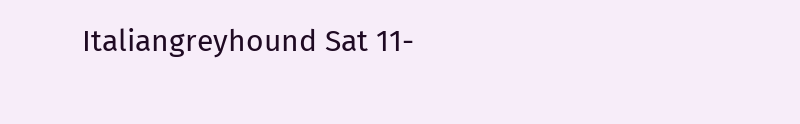Italiangreyhound Sat 11-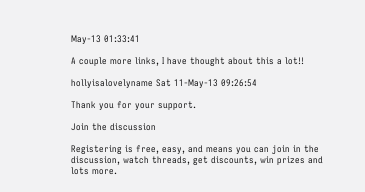May-13 01:33:41

A couple more links, I have thought about this a lot!!

hollyisalovelyname Sat 11-May-13 09:26:54

Thank you for your support.

Join the discussion

Registering is free, easy, and means you can join in the discussion, watch threads, get discounts, win prizes and lots more.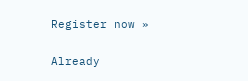Register now »

Already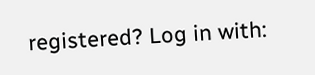registered? Log in with: